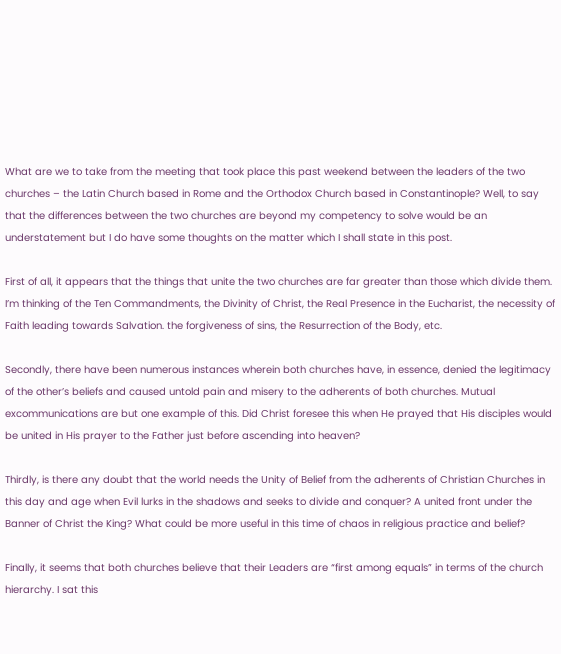What are we to take from the meeting that took place this past weekend between the leaders of the two churches – the Latin Church based in Rome and the Orthodox Church based in Constantinople? Well, to say that the differences between the two churches are beyond my competency to solve would be an understatement but I do have some thoughts on the matter which I shall state in this post.

First of all, it appears that the things that unite the two churches are far greater than those which divide them. I’m thinking of the Ten Commandments, the Divinity of Christ, the Real Presence in the Eucharist, the necessity of Faith leading towards Salvation. the forgiveness of sins, the Resurrection of the Body, etc.

Secondly, there have been numerous instances wherein both churches have, in essence, denied the legitimacy of the other’s beliefs and caused untold pain and misery to the adherents of both churches. Mutual excommunications are but one example of this. Did Christ foresee this when He prayed that His disciples would be united in His prayer to the Father just before ascending into heaven?

Thirdly, is there any doubt that the world needs the Unity of Belief from the adherents of Christian Churches in this day and age when Evil lurks in the shadows and seeks to divide and conquer? A united front under the Banner of Christ the King? What could be more useful in this time of chaos in religious practice and belief?

Finally, it seems that both churches believe that their Leaders are “first among equals” in terms of the church hierarchy. I sat this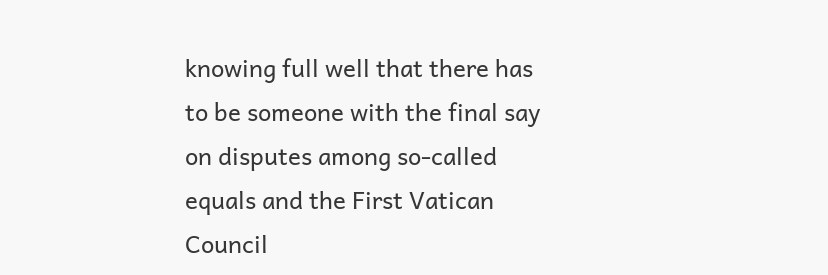knowing full well that there has to be someone with the final say on disputes among so-called equals and the First Vatican Council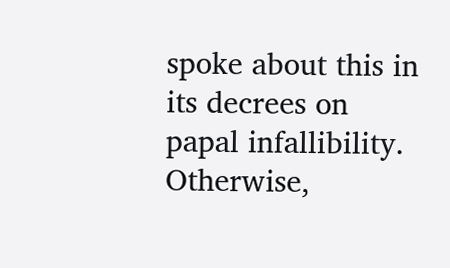spoke about this in its decrees on papal infallibility. Otherwise,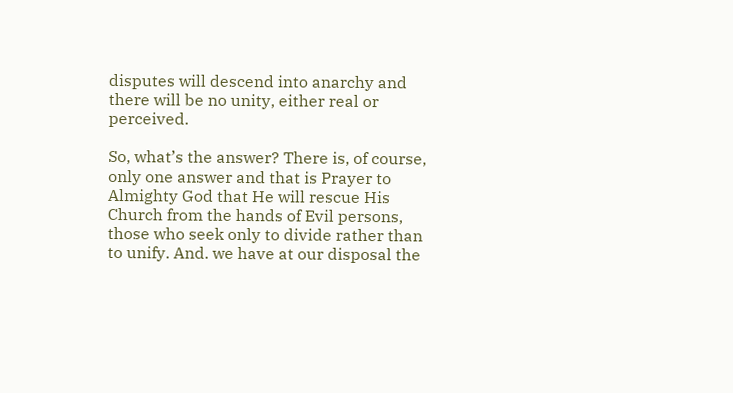disputes will descend into anarchy and there will be no unity, either real or perceived.

So, what’s the answer? There is, of course, only one answer and that is Prayer to Almighty God that He will rescue His Church from the hands of Evil persons, those who seek only to divide rather than to unify. And. we have at our disposal the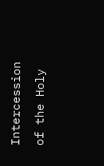Intercession of the Holy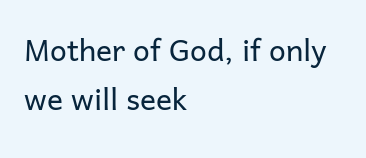Mother of God, if only we will seek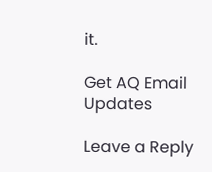it.

Get AQ Email Updates

Leave a Reply